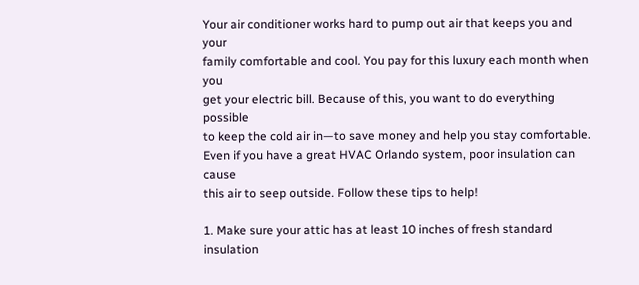Your air conditioner works hard to pump out air that keeps you and your
family comfortable and cool. You pay for this luxury each month when you
get your electric bill. Because of this, you want to do everything possible
to keep the cold air in—to save money and help you stay comfortable.
Even if you have a great HVAC Orlando system, poor insulation can cause
this air to seep outside. Follow these tips to help!

1. Make sure your attic has at least 10 inches of fresh standard insulation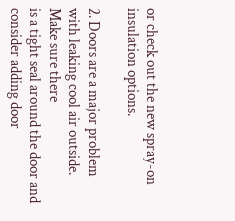or check out the new spray-on insulation options.

2. Doors are a major problem with leaking cool air outside. Make sure there
is a tight seal around the door and consider adding door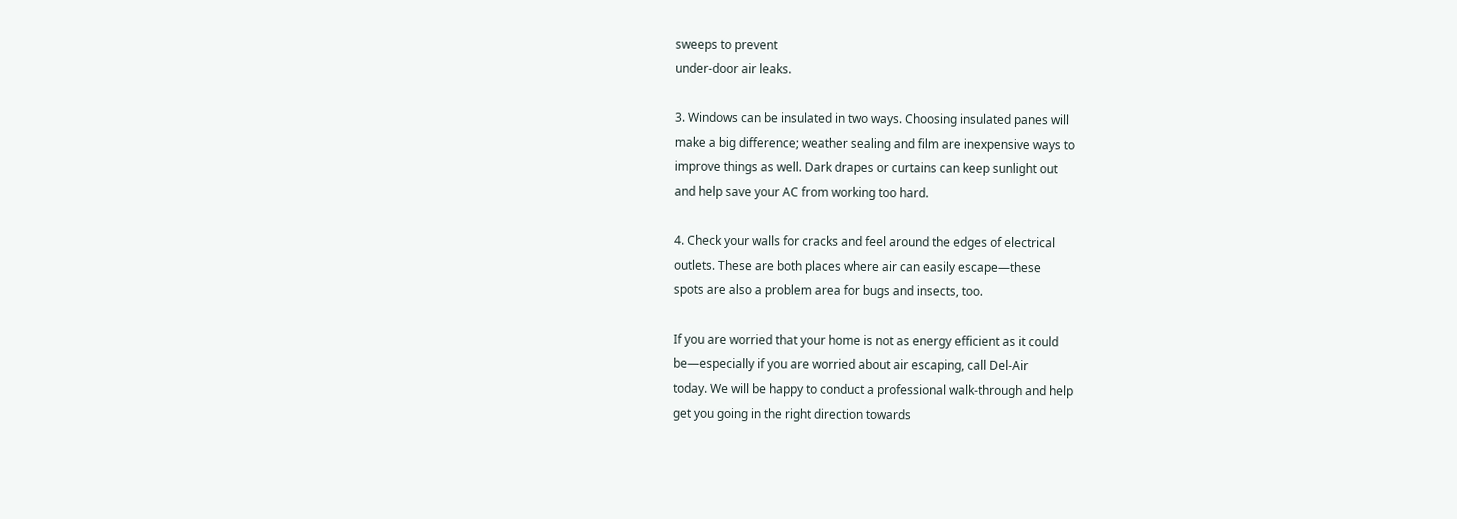sweeps to prevent
under-door air leaks.

3. Windows can be insulated in two ways. Choosing insulated panes will
make a big difference; weather sealing and film are inexpensive ways to
improve things as well. Dark drapes or curtains can keep sunlight out
and help save your AC from working too hard.

4. Check your walls for cracks and feel around the edges of electrical
outlets. These are both places where air can easily escape—these
spots are also a problem area for bugs and insects, too.

If you are worried that your home is not as energy efficient as it could
be—especially if you are worried about air escaping, call Del-Air
today. We will be happy to conduct a professional walk-through and help
get you going in the right direction towards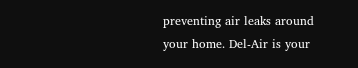preventing air leaks around
your home. Del-Air is your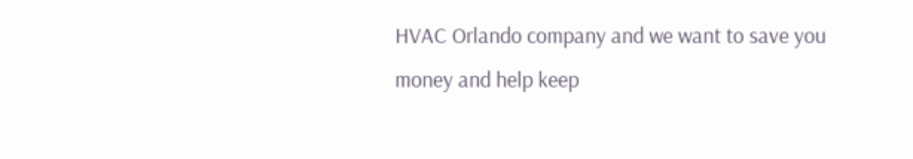HVAC Orlando company and we want to save you
money and help keep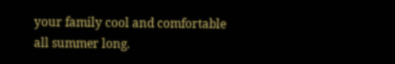your family cool and comfortable all summer long.